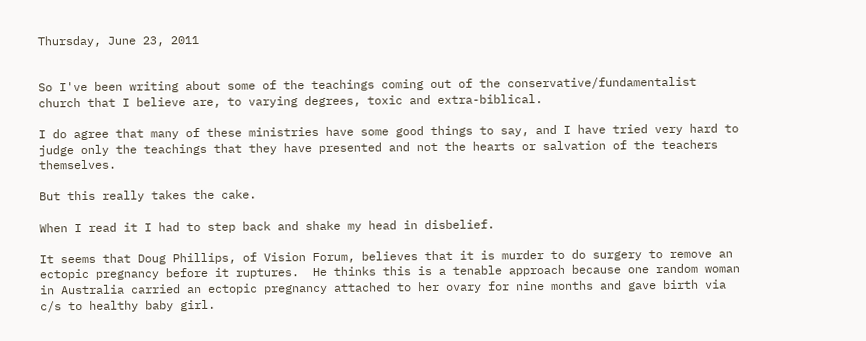Thursday, June 23, 2011


So I've been writing about some of the teachings coming out of the conservative/fundamentalist church that I believe are, to varying degrees, toxic and extra-biblical.

I do agree that many of these ministries have some good things to say, and I have tried very hard to  judge only the teachings that they have presented and not the hearts or salvation of the teachers themselves.

But this really takes the cake.

When I read it I had to step back and shake my head in disbelief.

It seems that Doug Phillips, of Vision Forum, believes that it is murder to do surgery to remove an ectopic pregnancy before it ruptures.  He thinks this is a tenable approach because one random woman in Australia carried an ectopic pregnancy attached to her ovary for nine months and gave birth via c/s to healthy baby girl.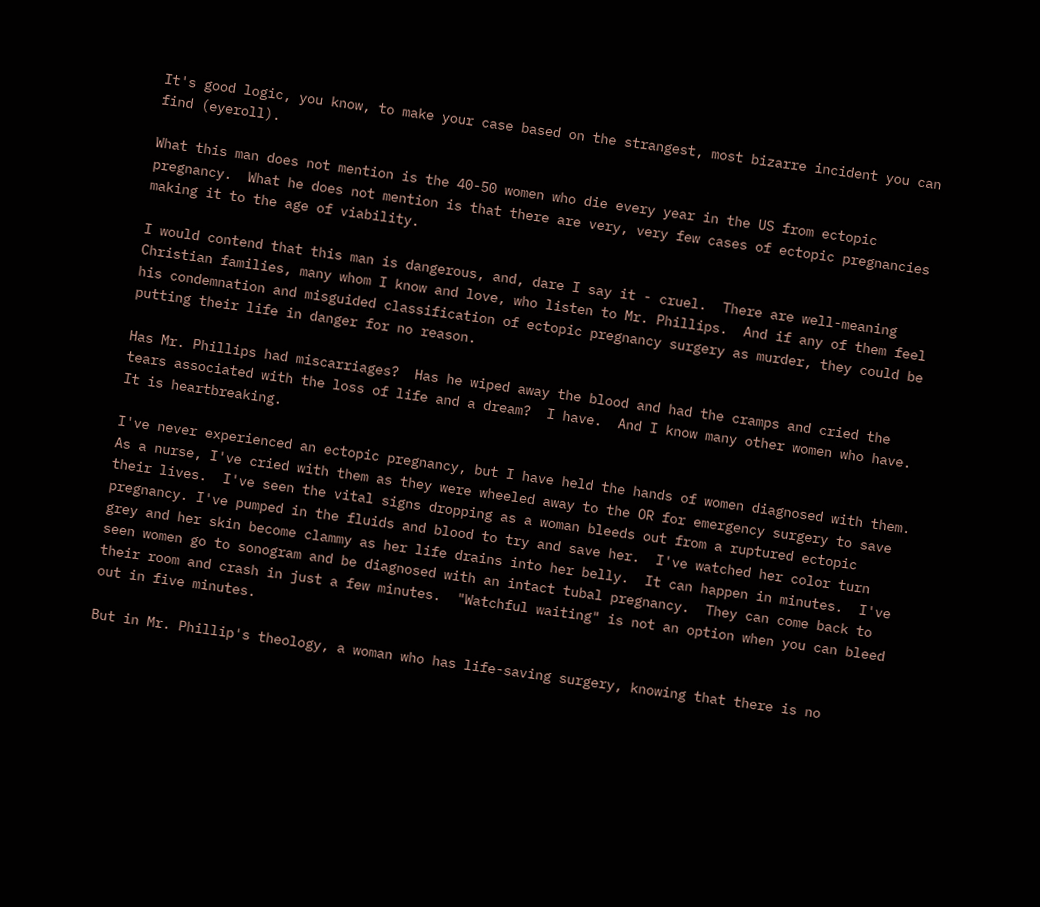It's good logic, you know, to make your case based on the strangest, most bizarre incident you can find (eyeroll).

What this man does not mention is the 40-50 women who die every year in the US from ectopic pregnancy.  What he does not mention is that there are very, very few cases of ectopic pregnancies making it to the age of viability.

I would contend that this man is dangerous, and, dare I say it - cruel.  There are well-meaning Christian families, many whom I know and love, who listen to Mr. Phillips.  And if any of them feel his condemnation and misguided classification of ectopic pregnancy surgery as murder, they could be putting their life in danger for no reason.

Has Mr. Phillips had miscarriages?  Has he wiped away the blood and had the cramps and cried the tears associated with the loss of life and a dream?  I have.  And I know many other women who have.  It is heartbreaking.

I've never experienced an ectopic pregnancy, but I have held the hands of women diagnosed with them.  As a nurse, I've cried with them as they were wheeled away to the OR for emergency surgery to save their lives.  I've seen the vital signs dropping as a woman bleeds out from a ruptured ectopic pregnancy. I've pumped in the fluids and blood to try and save her.  I've watched her color turn grey and her skin become clammy as her life drains into her belly.  It can happen in minutes.  I've seen women go to sonogram and be diagnosed with an intact tubal pregnancy.  They can come back to their room and crash in just a few minutes.  "Watchful waiting" is not an option when you can bleed out in five minutes.

But in Mr. Phillip's theology, a woman who has life-saving surgery, knowing that there is no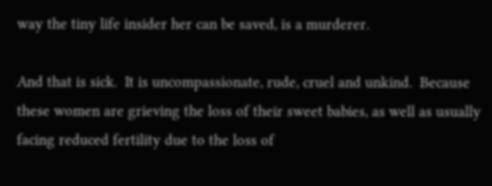way the tiny life insider her can be saved, is a murderer.

And that is sick.  It is uncompassionate, rude, cruel and unkind.  Because these women are grieving the loss of their sweet babies, as well as usually facing reduced fertility due to the loss of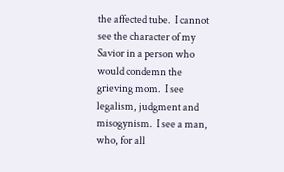the affected tube.  I cannot see the character of my Savior in a person who would condemn the grieving mom.  I see legalism, judgment and misogynism.  I see a man, who, for all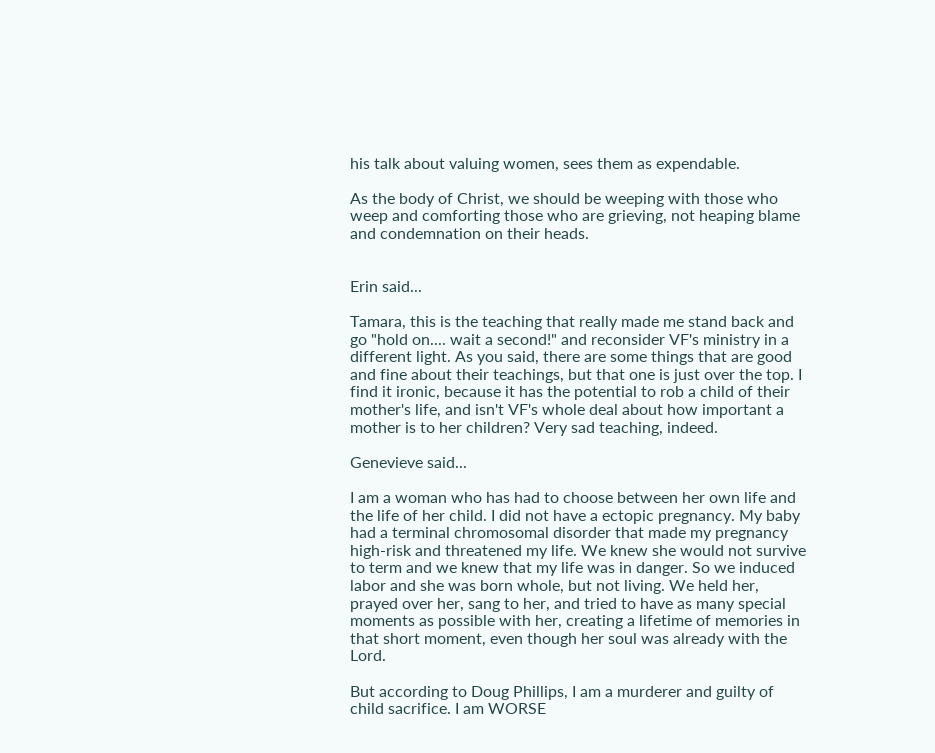his talk about valuing women, sees them as expendable.

As the body of Christ, we should be weeping with those who weep and comforting those who are grieving, not heaping blame and condemnation on their heads.


Erin said...

Tamara, this is the teaching that really made me stand back and go "hold on.... wait a second!" and reconsider VF's ministry in a different light. As you said, there are some things that are good and fine about their teachings, but that one is just over the top. I find it ironic, because it has the potential to rob a child of their mother's life, and isn't VF's whole deal about how important a mother is to her children? Very sad teaching, indeed.

Genevieve said...

I am a woman who has had to choose between her own life and the life of her child. I did not have a ectopic pregnancy. My baby had a terminal chromosomal disorder that made my pregnancy high-risk and threatened my life. We knew she would not survive to term and we knew that my life was in danger. So we induced labor and she was born whole, but not living. We held her, prayed over her, sang to her, and tried to have as many special moments as possible with her, creating a lifetime of memories in that short moment, even though her soul was already with the Lord.

But according to Doug Phillips, I am a murderer and guilty of child sacrifice. I am WORSE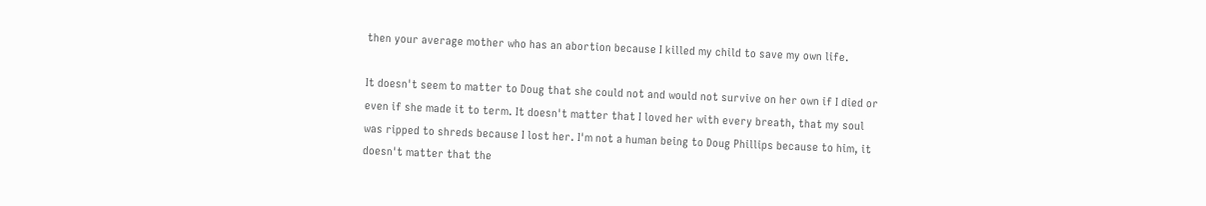then your average mother who has an abortion because I killed my child to save my own life.

It doesn't seem to matter to Doug that she could not and would not survive on her own if I died or even if she made it to term. It doesn't matter that I loved her with every breath, that my soul was ripped to shreds because I lost her. I'm not a human being to Doug Phillips because to him, it doesn't matter that the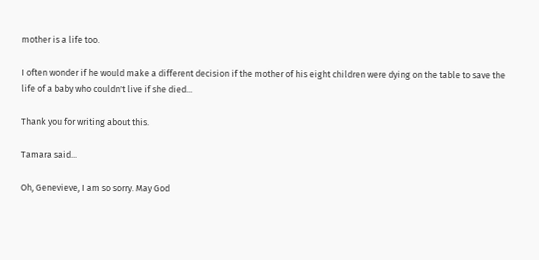mother is a life too.

I often wonder if he would make a different decision if the mother of his eight children were dying on the table to save the life of a baby who couldn't live if she died...

Thank you for writing about this.

Tamara said...

Oh, Genevieve, I am so sorry. May God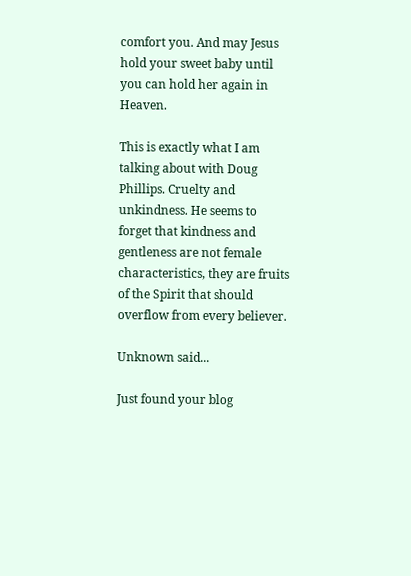comfort you. And may Jesus hold your sweet baby until you can hold her again in Heaven.

This is exactly what I am talking about with Doug Phillips. Cruelty and unkindness. He seems to forget that kindness and gentleness are not female characteristics, they are fruits of the Spirit that should overflow from every believer.

Unknown said...

Just found your blog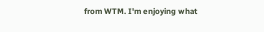from WTM. I'm enjoying what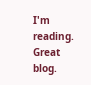I'm reading. Great blog.